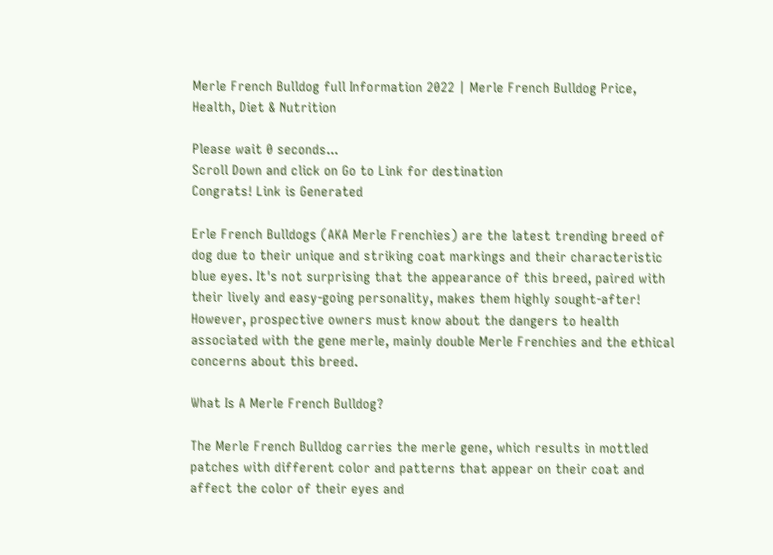Merle French Bulldog full Information 2022 | Merle French Bulldog Price, Health, Diet & Nutrition

Please wait 0 seconds...
Scroll Down and click on Go to Link for destination
Congrats! Link is Generated

Erle French Bulldogs (AKA Merle Frenchies) are the latest trending breed of dog due to their unique and striking coat markings and their characteristic blue eyes. It's not surprising that the appearance of this breed, paired with their lively and easy-going personality, makes them highly sought-after! However, prospective owners must know about the dangers to health associated with the gene merle, mainly double Merle Frenchies and the ethical concerns about this breed.

What Is A Merle French Bulldog?

The Merle French Bulldog carries the merle gene, which results in mottled patches with different color and patterns that appear on their coat and affect the color of their eyes and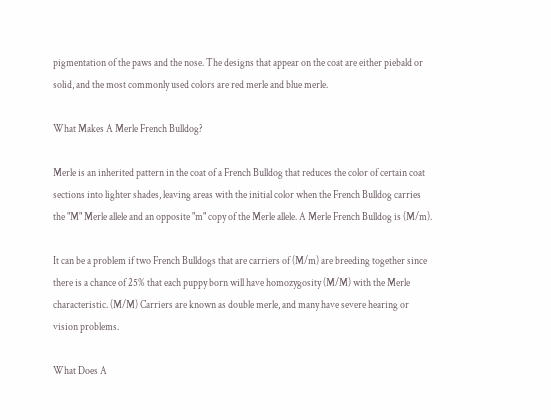pigmentation of the paws and the nose. The designs that appear on the coat are either piebald or solid, and the most commonly used colors are red merle and blue merle.

What Makes A Merle French Bulldog?

Merle is an inherited pattern in the coat of a French Bulldog that reduces the color of certain coat sections into lighter shades, leaving areas with the initial color when the French Bulldog carries the "M" Merle allele and an opposite "m" copy of the Merle allele. A Merle French Bulldog is (M/m).

It can be a problem if two French Bulldogs that are carriers of (M/m) are breeding together since there is a chance of 25% that each puppy born will have homozygosity (M/M) with the Merle characteristic. (M/M) Carriers are known as double merle, and many have severe hearing or vision problems.

What Does A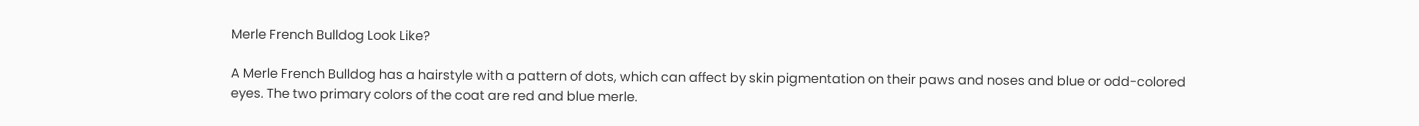Merle French Bulldog Look Like?

A Merle French Bulldog has a hairstyle with a pattern of dots, which can affect by skin pigmentation on their paws and noses and blue or odd-colored eyes. The two primary colors of the coat are red and blue merle.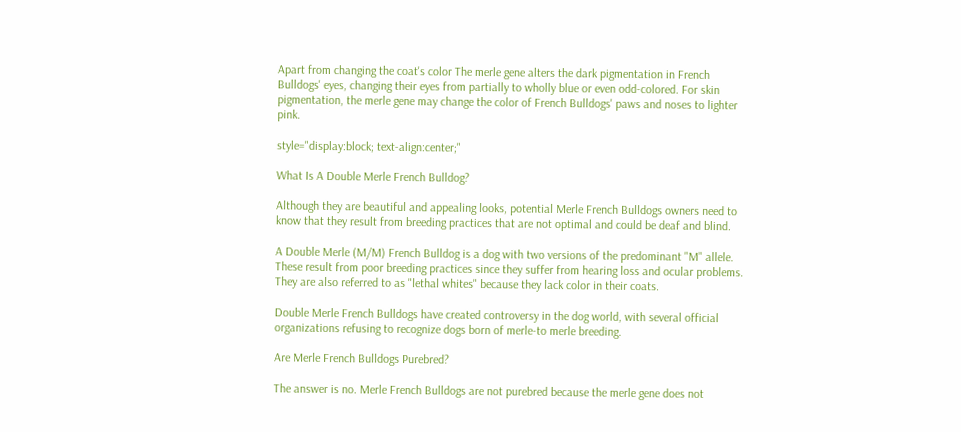Apart from changing the coat's color The merle gene alters the dark pigmentation in French Bulldogs' eyes, changing their eyes from partially to wholly blue or even odd-colored. For skin pigmentation, the merle gene may change the color of French Bulldogs' paws and noses to lighter pink.

style="display:block; text-align:center;"

What Is A Double Merle French Bulldog?

Although they are beautiful and appealing looks, potential Merle French Bulldogs owners need to know that they result from breeding practices that are not optimal and could be deaf and blind.

A Double Merle (M/M) French Bulldog is a dog with two versions of the predominant "M" allele. These result from poor breeding practices since they suffer from hearing loss and ocular problems. They are also referred to as "lethal whites" because they lack color in their coats.

Double Merle French Bulldogs have created controversy in the dog world, with several official organizations refusing to recognize dogs born of merle-to merle breeding.

Are Merle French Bulldogs Purebred?

The answer is no. Merle French Bulldogs are not purebred because the merle gene does not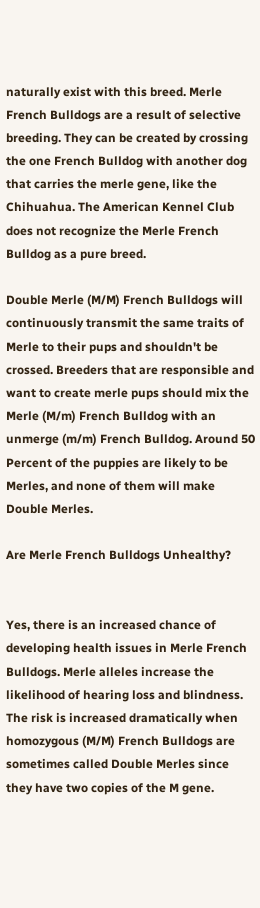naturally exist with this breed. Merle French Bulldogs are a result of selective breeding. They can be created by crossing the one French Bulldog with another dog that carries the merle gene, like the Chihuahua. The American Kennel Club does not recognize the Merle French Bulldog as a pure breed.

Double Merle (M/M) French Bulldogs will continuously transmit the same traits of Merle to their pups and shouldn't be crossed. Breeders that are responsible and want to create merle pups should mix the Merle (M/m) French Bulldog with an unmerge (m/m) French Bulldog. Around 50 Percent of the puppies are likely to be Merles, and none of them will make Double Merles.

Are Merle French Bulldogs Unhealthy?


Yes, there is an increased chance of developing health issues in Merle French Bulldogs. Merle alleles increase the likelihood of hearing loss and blindness. The risk is increased dramatically when homozygous (M/M) French Bulldogs are sometimes called Double Merles since they have two copies of the M gene.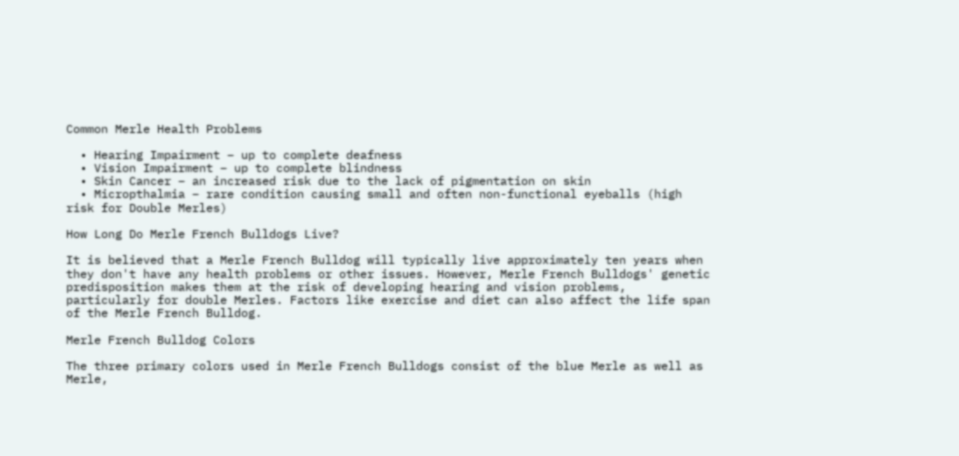Common Merle Health Problems

  • Hearing Impairment – up to complete deafness
  • Vision Impairment – up to complete blindness
  • Skin Cancer – an increased risk due to the lack of pigmentation on skin
  • Micropthalmia – rare condition causing small and often non-functional eyeballs (high risk for Double Merles)

How Long Do Merle French Bulldogs Live?

It is believed that a Merle French Bulldog will typically live approximately ten years when they don't have any health problems or other issues. However, Merle French Bulldogs' genetic predisposition makes them at the risk of developing hearing and vision problems, particularly for double Merles. Factors like exercise and diet can also affect the life span of the Merle French Bulldog.

Merle French Bulldog Colors

The three primary colors used in Merle French Bulldogs consist of the blue Merle as well as Merle,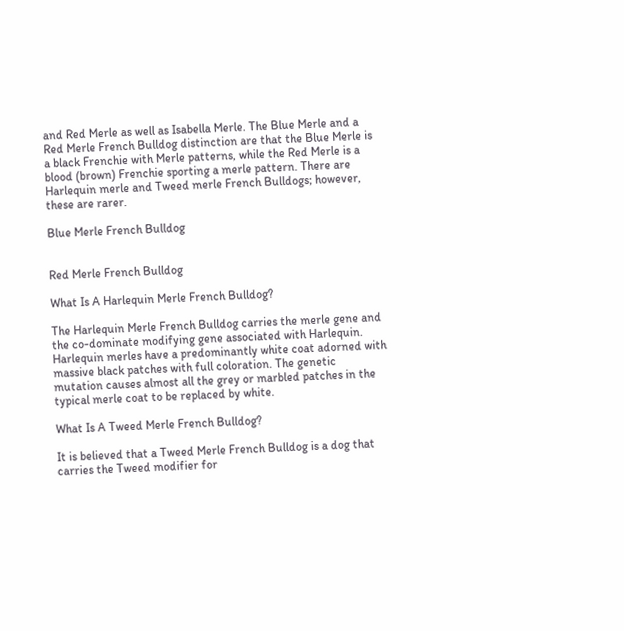and Red Merle as well as Isabella Merle. The Blue Merle and a Red Merle French Bulldog distinction are that the Blue Merle is a black Frenchie with Merle patterns, while the Red Merle is a blood (brown) Frenchie sporting a merle pattern. There are Harlequin merle and Tweed merle French Bulldogs; however, these are rarer.

Blue Merle French Bulldog


Red Merle French Bulldog

What Is A Harlequin Merle French Bulldog?

The Harlequin Merle French Bulldog carries the merle gene and the co-dominate modifying gene associated with Harlequin. Harlequin merles have a predominantly white coat adorned with massive black patches with full coloration. The genetic mutation causes almost all the grey or marbled patches in the typical merle coat to be replaced by white.

What Is A Tweed Merle French Bulldog?

It is believed that a Tweed Merle French Bulldog is a dog that carries the Tweed modifier for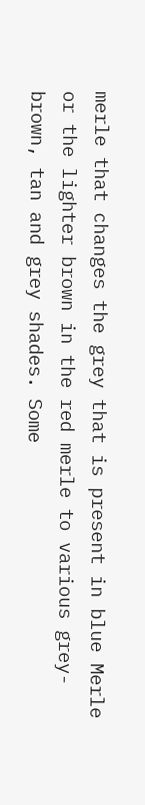merle that changes the grey that is present in blue Merle or the lighter brown in the red merle to various grey-brown, tan and grey shades. Some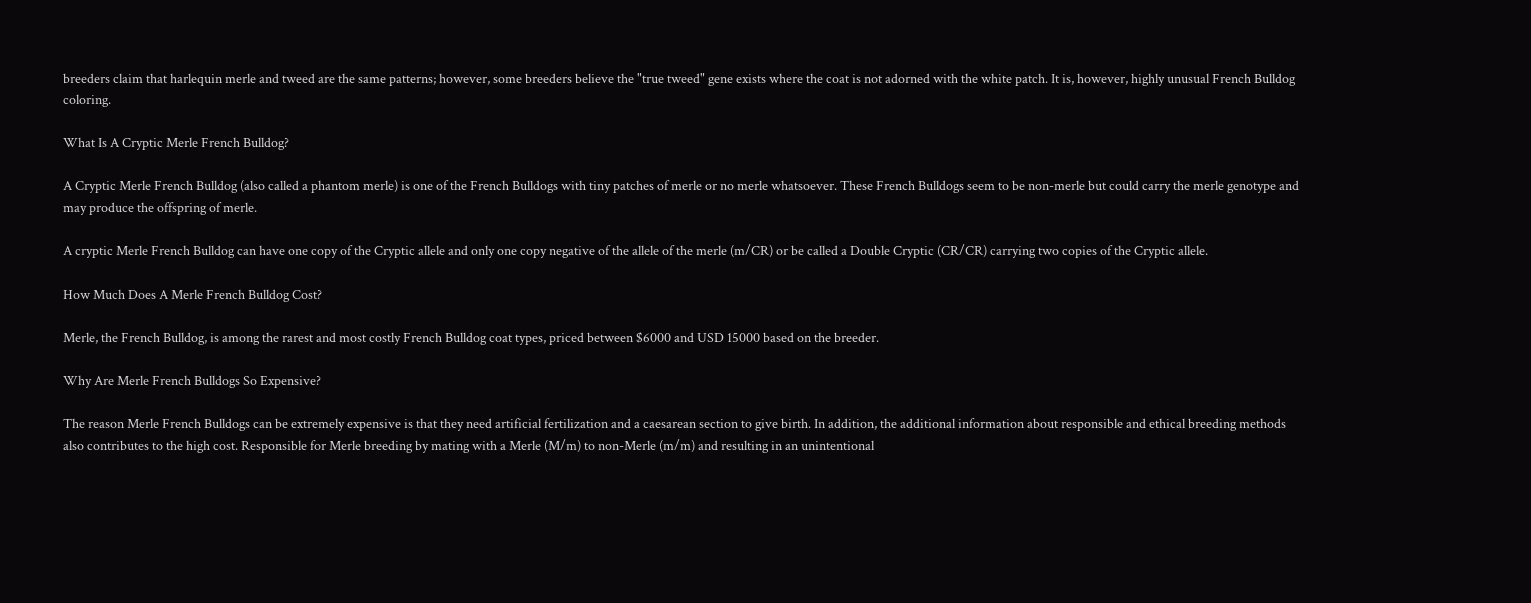breeders claim that harlequin merle and tweed are the same patterns; however, some breeders believe the "true tweed" gene exists where the coat is not adorned with the white patch. It is, however, highly unusual French Bulldog coloring.

What Is A Cryptic Merle French Bulldog?

A Cryptic Merle French Bulldog (also called a phantom merle) is one of the French Bulldogs with tiny patches of merle or no merle whatsoever. These French Bulldogs seem to be non-merle but could carry the merle genotype and may produce the offspring of merle.

A cryptic Merle French Bulldog can have one copy of the Cryptic allele and only one copy negative of the allele of the merle (m/CR) or be called a Double Cryptic (CR/CR) carrying two copies of the Cryptic allele.

How Much Does A Merle French Bulldog Cost?

Merle, the French Bulldog, is among the rarest and most costly French Bulldog coat types, priced between $6000 and USD 15000 based on the breeder.

Why Are Merle French Bulldogs So Expensive?

The reason Merle French Bulldogs can be extremely expensive is that they need artificial fertilization and a caesarean section to give birth. In addition, the additional information about responsible and ethical breeding methods also contributes to the high cost. Responsible for Merle breeding by mating with a Merle (M/m) to non-Merle (m/m) and resulting in an unintentional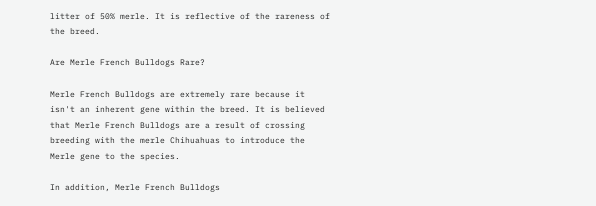litter of 50% merle. It is reflective of the rareness of the breed.

Are Merle French Bulldogs Rare?

Merle French Bulldogs are extremely rare because it isn't an inherent gene within the breed. It is believed that Merle French Bulldogs are a result of crossing breeding with the merle Chihuahuas to introduce the Merle gene to the species.

In addition, Merle French Bulldogs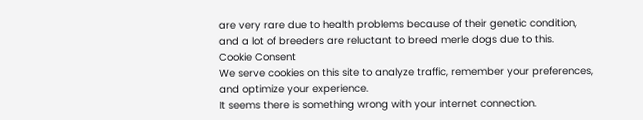are very rare due to health problems because of their genetic condition, and a lot of breeders are reluctant to breed merle dogs due to this.
Cookie Consent
We serve cookies on this site to analyze traffic, remember your preferences, and optimize your experience.
It seems there is something wrong with your internet connection.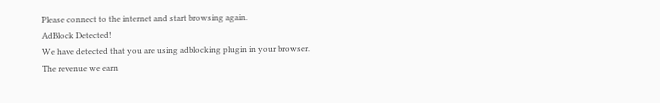Please connect to the internet and start browsing again.
AdBlock Detected!
We have detected that you are using adblocking plugin in your browser.
The revenue we earn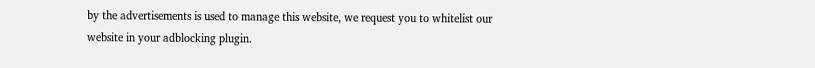by the advertisements is used to manage this website, we request you to whitelist our website in your adblocking plugin.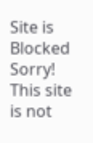Site is Blocked
Sorry! This site is not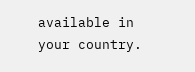available in your country.